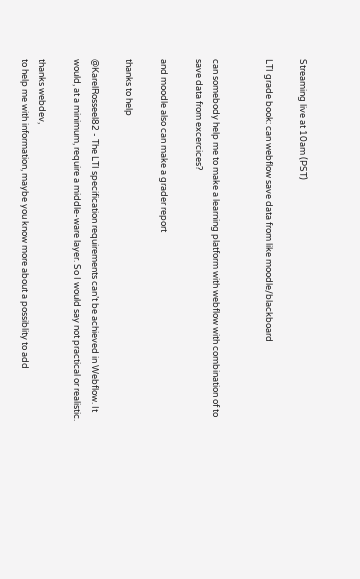Streaming live at 10am (PST)

LTI grade book: can webflow save data from like moodle/blackboard


can somebody help me to make a learning platform with webflow with combination of to save data from excercices?

and moodle also can make a grader report

thanks to help

@KarelRosseel82 - The LTI specification requirements can’t be achieved in Webflow. It would, at a minimum, require a middle-ware layer. So I would say not practical or realistic.

thanks webdev,
to help me with information, maybe you know more about a possiblity to add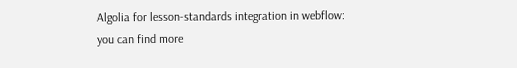Algolia for lesson-standards integration in webflow:
you can find more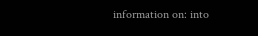information on: into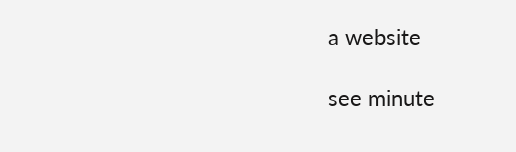a website

see minute